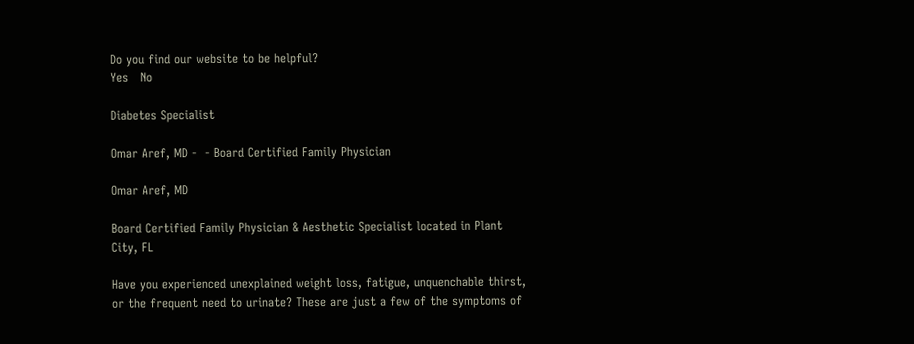Do you find our website to be helpful?
Yes   No

Diabetes Specialist

Omar Aref, MD -  - Board Certified Family Physician

Omar Aref, MD

Board Certified Family Physician & Aesthetic Specialist located in Plant City, FL

Have you experienced unexplained weight loss, fatigue, unquenchable thirst, or the frequent need to urinate? These are just a few of the symptoms of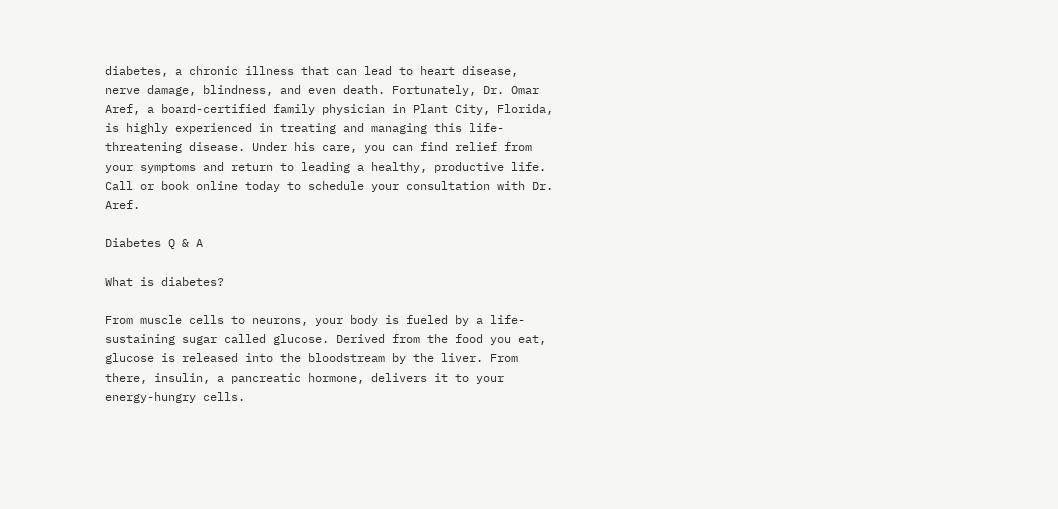diabetes, a chronic illness that can lead to heart disease, nerve damage, blindness, and even death. Fortunately, Dr. Omar Aref, a board-certified family physician in Plant City, Florida, is highly experienced in treating and managing this life-threatening disease. Under his care, you can find relief from your symptoms and return to leading a healthy, productive life. Call or book online today to schedule your consultation with Dr. Aref.

Diabetes Q & A

What is diabetes?

From muscle cells to neurons, your body is fueled by a life-sustaining sugar called glucose. Derived from the food you eat, glucose is released into the bloodstream by the liver. From there, insulin, a pancreatic hormone, delivers it to your energy-hungry cells.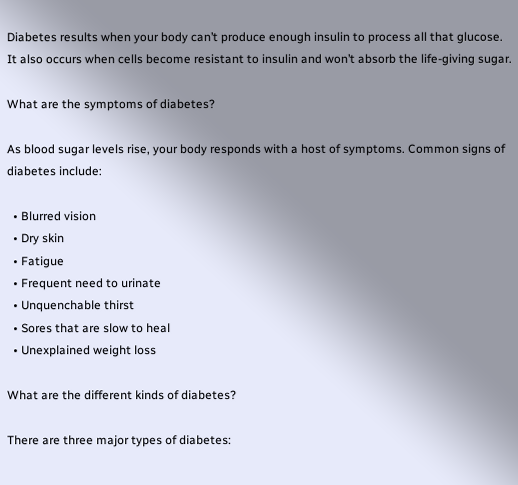Diabetes results when your body can’t produce enough insulin to process all that glucose. It also occurs when cells become resistant to insulin and won’t absorb the life-giving sugar.

What are the symptoms of diabetes?

As blood sugar levels rise, your body responds with a host of symptoms. Common signs of diabetes include:

  • Blurred vision
  • Dry skin
  • Fatigue
  • Frequent need to urinate
  • Unquenchable thirst
  • Sores that are slow to heal
  • Unexplained weight loss

What are the different kinds of diabetes?

There are three major types of diabetes: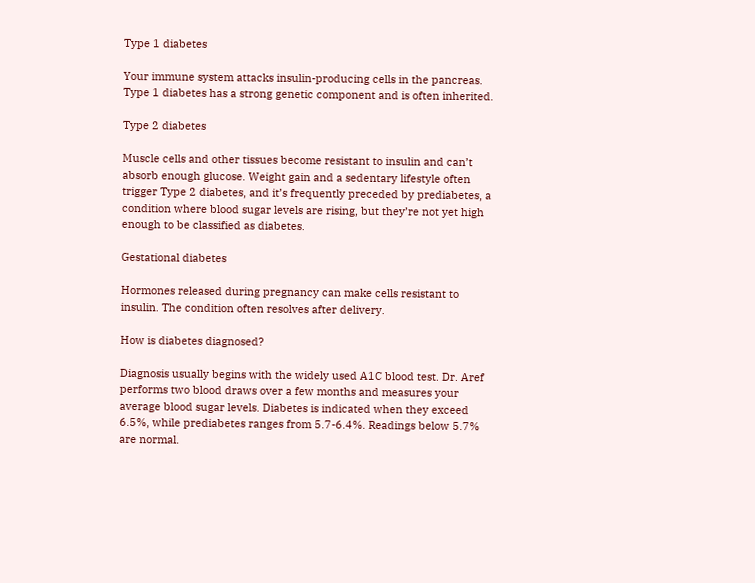Type 1 diabetes

Your immune system attacks insulin-producing cells in the pancreas. Type 1 diabetes has a strong genetic component and is often inherited.

Type 2 diabetes

Muscle cells and other tissues become resistant to insulin and can’t absorb enough glucose. Weight gain and a sedentary lifestyle often trigger Type 2 diabetes, and it’s frequently preceded by prediabetes, a condition where blood sugar levels are rising, but they’re not yet high enough to be classified as diabetes.

Gestational diabetes

Hormones released during pregnancy can make cells resistant to insulin. The condition often resolves after delivery.

How is diabetes diagnosed?

Diagnosis usually begins with the widely used A1C blood test. Dr. Aref performs two blood draws over a few months and measures your average blood sugar levels. Diabetes is indicated when they exceed 6.5%, while prediabetes ranges from 5.7-6.4%. Readings below 5.7% are normal.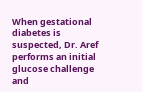When gestational diabetes is suspected, Dr. Aref performs an initial glucose challenge and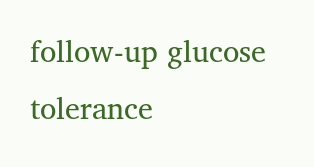follow-up glucose tolerance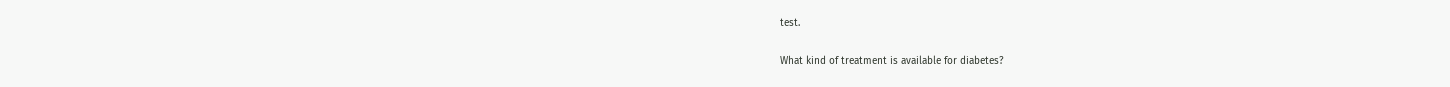test.

What kind of treatment is available for diabetes?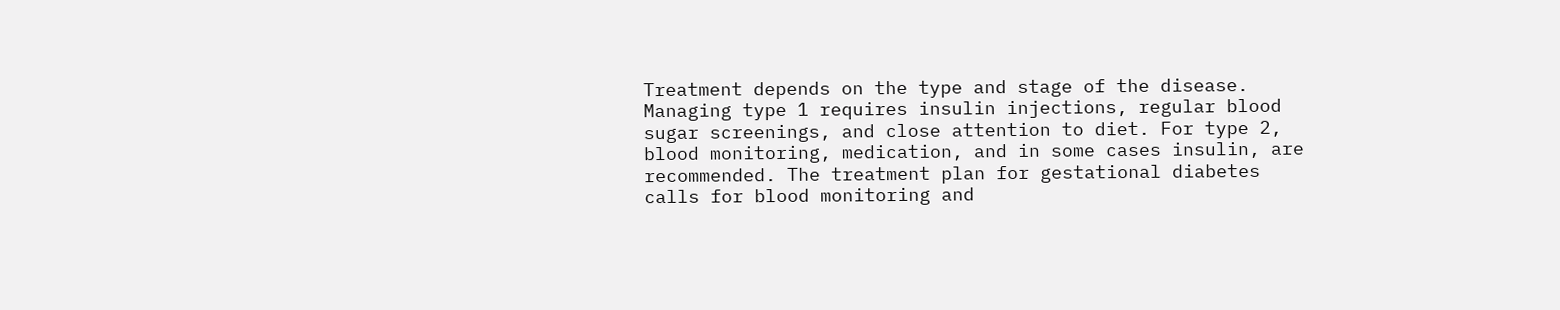Treatment depends on the type and stage of the disease. Managing type 1 requires insulin injections, regular blood sugar screenings, and close attention to diet. For type 2, blood monitoring, medication, and in some cases insulin, are recommended. The treatment plan for gestational diabetes calls for blood monitoring and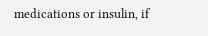medications or insulin, if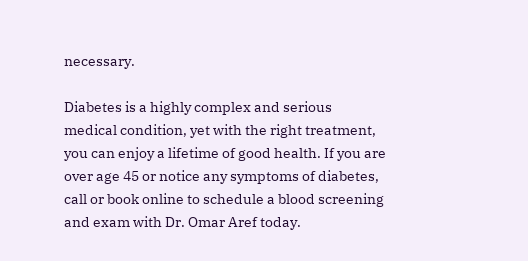necessary.

Diabetes is a highly complex and serious medical condition, yet with the right treatment, you can enjoy a lifetime of good health. If you are over age 45 or notice any symptoms of diabetes, call or book online to schedule a blood screening and exam with Dr. Omar Aref today.